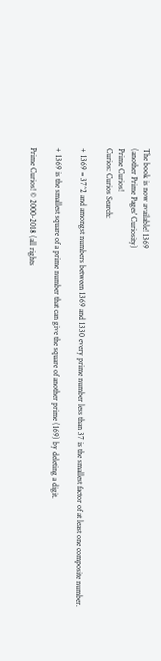The book is now available! 1369
(another Prime Pages' Curiosity)
Prime Curios!
Curios: Curios Search:

+ 1369 = 37^2 and amongst numbers between 1369 and 1330 every prime number less than 37 is the smallest factor of at least one composite number.

+ 1369 is the smallest square of a prime number that can give the square of another prime (169) by deleting a digit.

Prime Curios! © 2000-2018 (all rights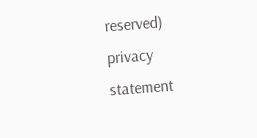reserved)  privacy statement